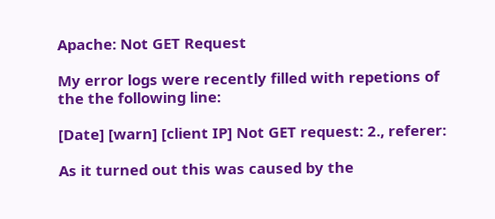Apache: Not GET Request

My error logs were recently filled with repetions of the the following line:

[Date] [warn] [client IP] Not GET request: 2., referer:

As it turned out this was caused by the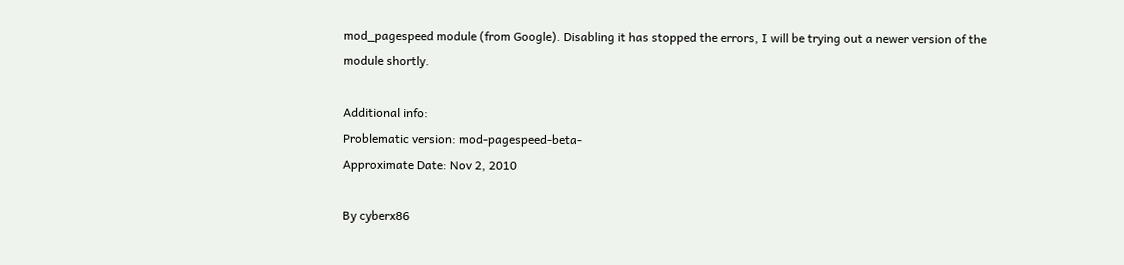mod_pagespeed module (from Google). Disabling it has stopped the errors, I will be trying out a newer version of the module shortly.

Additional info:
Problematic version: mod-pagespeed-beta-
Approximate Date: Nov 2, 2010

By cyberx86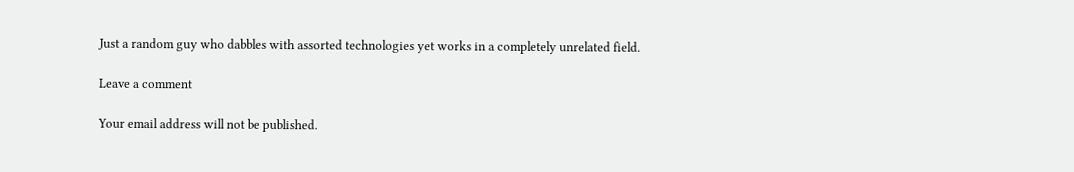Just a random guy who dabbles with assorted technologies yet works in a completely unrelated field.

Leave a comment

Your email address will not be published.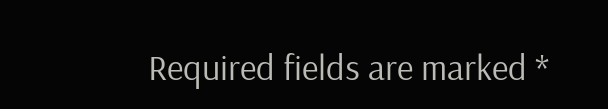Required fields are marked *